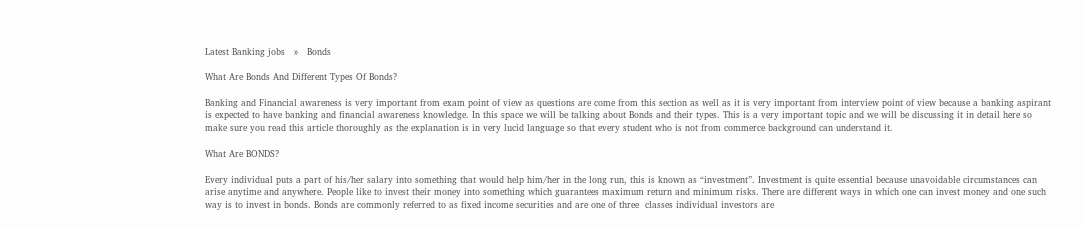Latest Banking jobs   »   Bonds

What Are Bonds And Different Types Of Bonds?

Banking and Financial awareness is very important from exam point of view as questions are come from this section as well as it is very important from interview point of view because a banking aspirant is expected to have banking and financial awareness knowledge. In this space we will be talking about Bonds and their types. This is a very important topic and we will be discussing it in detail here so make sure you read this article thoroughly as the explanation is in very lucid language so that every student who is not from commerce background can understand it.

What Are BONDS?

Every individual puts a part of his/her salary into something that would help him/her in the long run, this is known as “investment”. Investment is quite essential because unavoidable circumstances can arise anytime and anywhere. People like to invest their money into something which guarantees maximum return and minimum risks. There are different ways in which one can invest money and one such way is to invest in bonds. Bonds are commonly referred to as fixed income securities and are one of three  classes individual investors are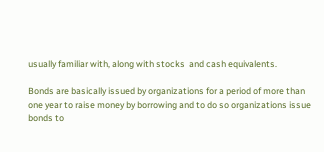usually familiar with, along with stocks  and cash equivalents.

Bonds are basically issued by organizations for a period of more than one year to raise money by borrowing and to do so organizations issue bonds to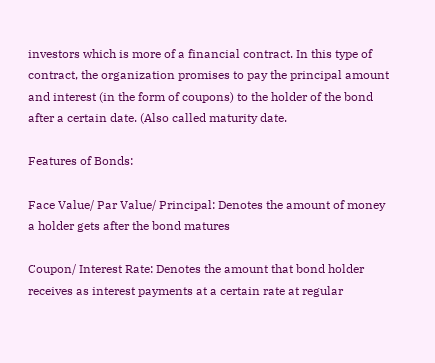investors which is more of a financial contract. In this type of contract, the organization promises to pay the principal amount and interest (in the form of coupons) to the holder of the bond after a certain date. (Also called maturity date.

Features of Bonds:

Face Value/ Par Value/ Principal: Denotes the amount of money a holder gets after the bond matures

Coupon/ Interest Rate: Denotes the amount that bond holder receives as interest payments at a certain rate at regular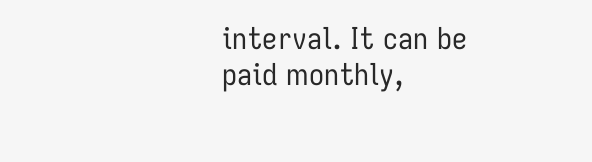interval. It can be paid monthly,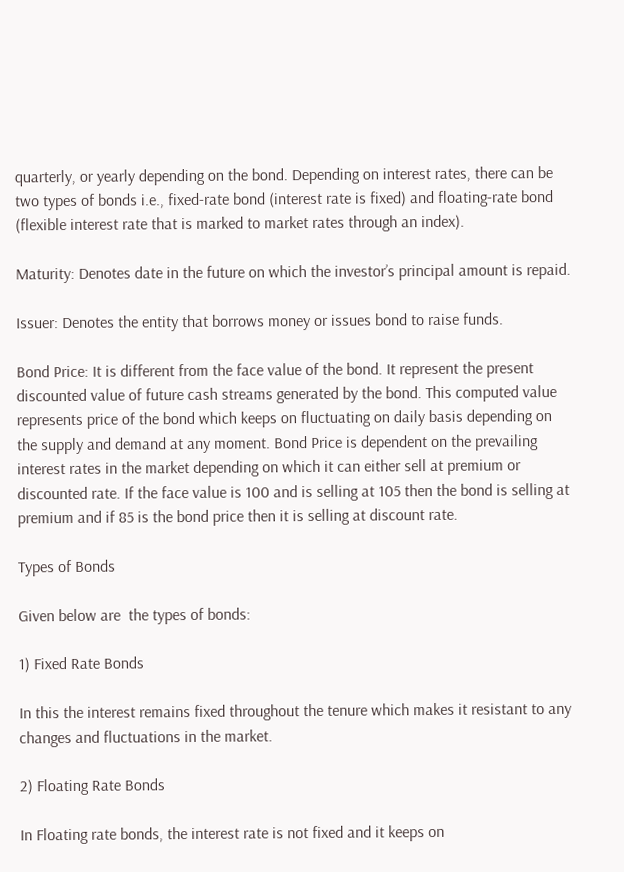quarterly, or yearly depending on the bond. Depending on interest rates, there can be two types of bonds i.e., fixed-rate bond (interest rate is fixed) and floating-rate bond (flexible interest rate that is marked to market rates through an index).

Maturity: Denotes date in the future on which the investor’s principal amount is repaid.

Issuer: Denotes the entity that borrows money or issues bond to raise funds.

Bond Price: It is different from the face value of the bond. It represent the present discounted value of future cash streams generated by the bond. This computed value represents price of the bond which keeps on fluctuating on daily basis depending on the supply and demand at any moment. Bond Price is dependent on the prevailing interest rates in the market depending on which it can either sell at premium or discounted rate. If the face value is 100 and is selling at 105 then the bond is selling at premium and if 85 is the bond price then it is selling at discount rate.

Types of Bonds

Given below are  the types of bonds:

1) Fixed Rate Bonds

In this the interest remains fixed throughout the tenure which makes it resistant to any changes and fluctuations in the market.

2) Floating Rate Bonds

In Floating rate bonds, the interest rate is not fixed and it keeps on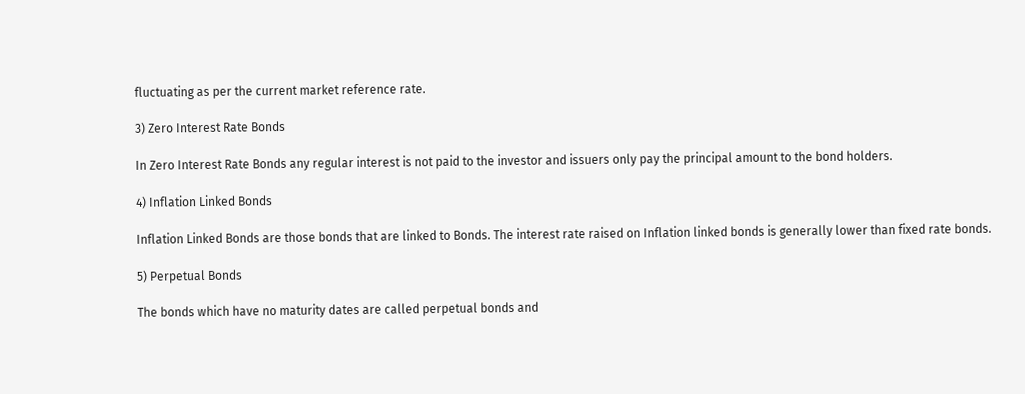fluctuating as per the current market reference rate.

3) Zero Interest Rate Bonds

In Zero Interest Rate Bonds any regular interest is not paid to the investor and issuers only pay the principal amount to the bond holders.

4) Inflation Linked Bonds

Inflation Linked Bonds are those bonds that are linked to Bonds. The interest rate raised on Inflation linked bonds is generally lower than fixed rate bonds.

5) Perpetual Bonds

The bonds which have no maturity dates are called perpetual bonds and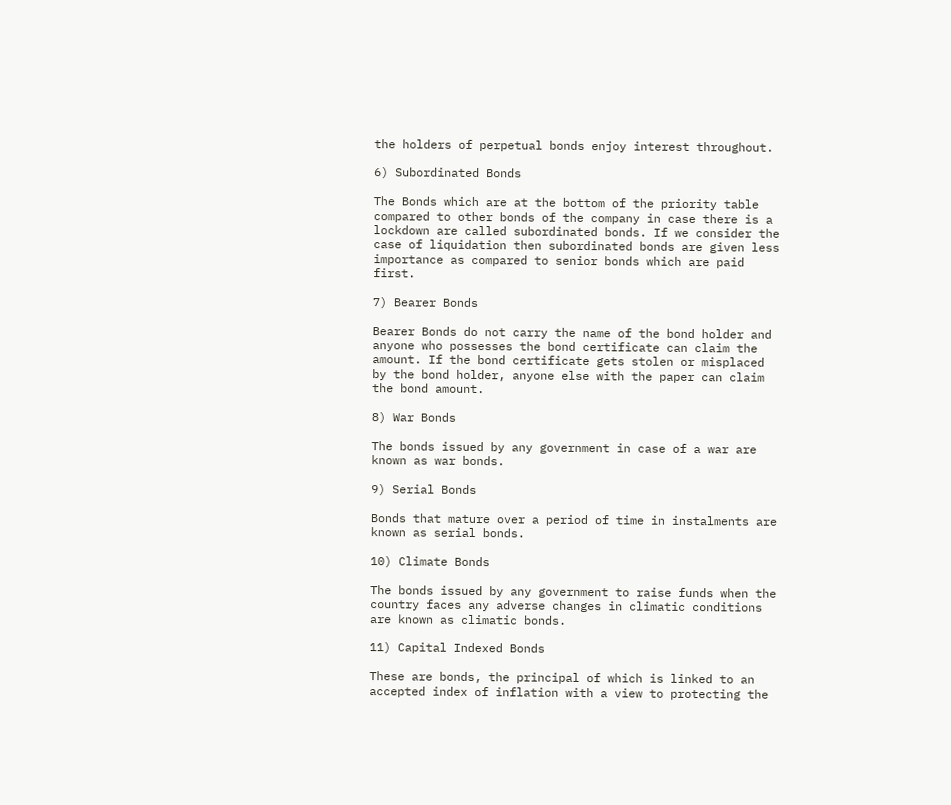the holders of perpetual bonds enjoy interest throughout.

6) Subordinated Bonds

The Bonds which are at the bottom of the priority table compared to other bonds of the company in case there is a lockdown are called subordinated bonds. If we consider the case of liquidation then subordinated bonds are given less importance as compared to senior bonds which are paid first.

7) Bearer Bonds

Bearer Bonds do not carry the name of the bond holder and anyone who possesses the bond certificate can claim the amount. If the bond certificate gets stolen or misplaced by the bond holder, anyone else with the paper can claim the bond amount.

8) War Bonds

The bonds issued by any government in case of a war are known as war bonds.

9) Serial Bonds

Bonds that mature over a period of time in instalments are known as serial bonds.

10) Climate Bonds

The bonds issued by any government to raise funds when the country faces any adverse changes in climatic conditions are known as climatic bonds.

11) Capital Indexed Bonds

These are bonds, the principal of which is linked to an accepted index of inflation with a view to protecting the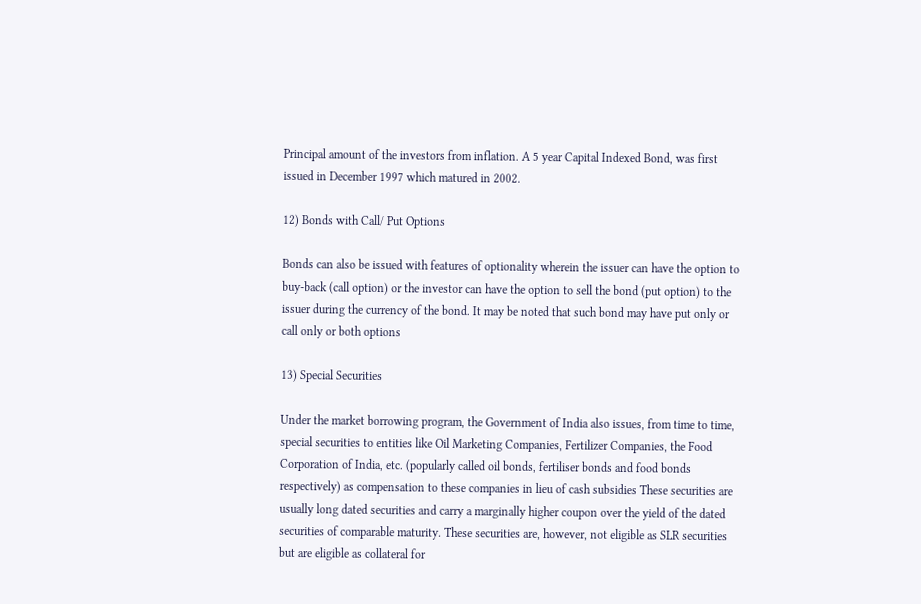Principal amount of the investors from inflation. A 5 year Capital Indexed Bond, was first issued in December 1997 which matured in 2002.

12) Bonds with Call/ Put Options

Bonds can also be issued with features of optionality wherein the issuer can have the option to buy-back (call option) or the investor can have the option to sell the bond (put option) to the issuer during the currency of the bond. It may be noted that such bond may have put only or call only or both options

13) Special Securities

Under the market borrowing program, the Government of India also issues, from time to time, special securities to entities like Oil Marketing Companies, Fertilizer Companies, the Food Corporation of India, etc. (popularly called oil bonds, fertiliser bonds and food bonds respectively) as compensation to these companies in lieu of cash subsidies These securities are usually long dated securities and carry a marginally higher coupon over the yield of the dated securities of comparable maturity. These securities are, however, not eligible as SLR securities but are eligible as collateral for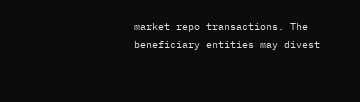market repo transactions. The beneficiary entities may divest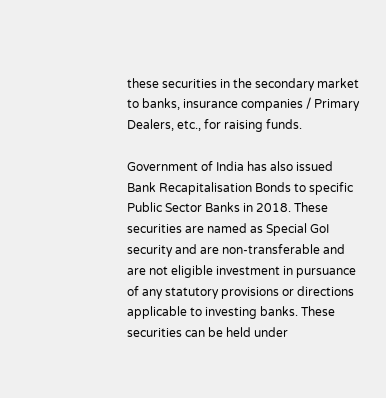these securities in the secondary market to banks, insurance companies / Primary Dealers, etc., for raising funds.

Government of India has also issued Bank Recapitalisation Bonds to specific Public Sector Banks in 2018. These securities are named as Special GoI security and are non-transferable and are not eligible investment in pursuance of any statutory provisions or directions applicable to investing banks. These securities can be held under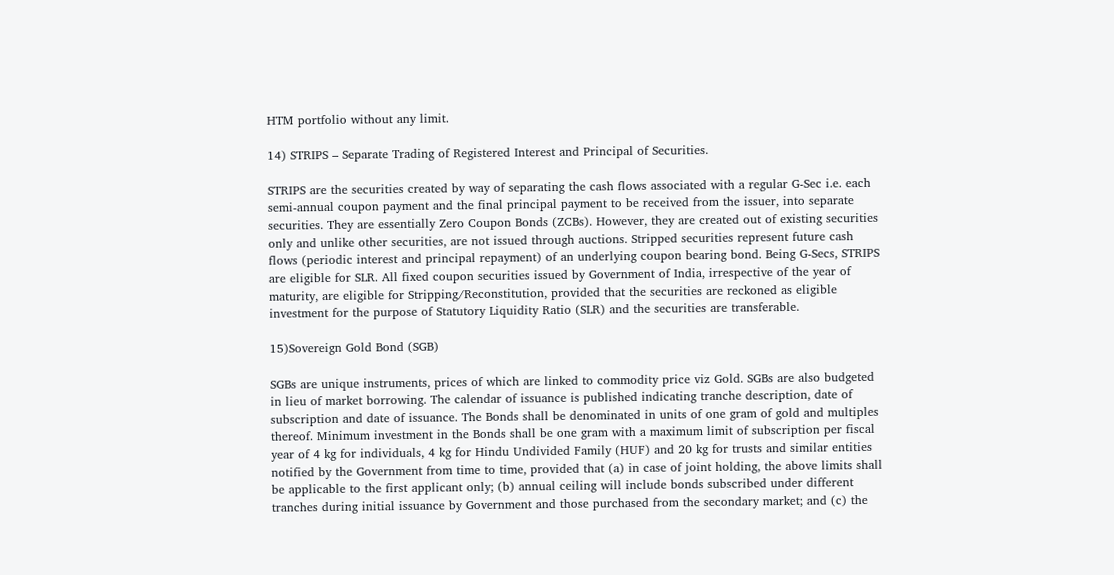HTM portfolio without any limit.

14) STRIPS – Separate Trading of Registered Interest and Principal of Securities.

STRIPS are the securities created by way of separating the cash flows associated with a regular G-Sec i.e. each semi-annual coupon payment and the final principal payment to be received from the issuer, into separate securities. They are essentially Zero Coupon Bonds (ZCBs). However, they are created out of existing securities only and unlike other securities, are not issued through auctions. Stripped securities represent future cash flows (periodic interest and principal repayment) of an underlying coupon bearing bond. Being G-Secs, STRIPS are eligible for SLR. All fixed coupon securities issued by Government of India, irrespective of the year of maturity, are eligible for Stripping/Reconstitution, provided that the securities are reckoned as eligible investment for the purpose of Statutory Liquidity Ratio (SLR) and the securities are transferable.

15)Sovereign Gold Bond (SGB)

SGBs are unique instruments, prices of which are linked to commodity price viz Gold. SGBs are also budgeted in lieu of market borrowing. The calendar of issuance is published indicating tranche description, date of subscription and date of issuance. The Bonds shall be denominated in units of one gram of gold and multiples thereof. Minimum investment in the Bonds shall be one gram with a maximum limit of subscription per fiscal year of 4 kg for individuals, 4 kg for Hindu Undivided Family (HUF) and 20 kg for trusts and similar entities notified by the Government from time to time, provided that (a) in case of joint holding, the above limits shall be applicable to the first applicant only; (b) annual ceiling will include bonds subscribed under different tranches during initial issuance by Government and those purchased from the secondary market; and (c) the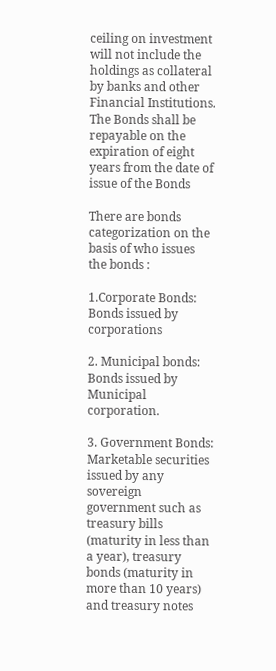ceiling on investment will not include the holdings as collateral by banks and other Financial Institutions. The Bonds shall be repayable on the expiration of eight years from the date of issue of the Bonds

There are bonds categorization on the basis of who issues the bonds :

1.Corporate Bonds: Bonds issued by corporations

2. Municipal bonds: Bonds issued by Municipal corporation.

3. Government Bonds: Marketable securities issued by any sovereign government such as
treasury bills (maturity in less than a year), treasury bonds (maturity in more than 10 years)
and treasury notes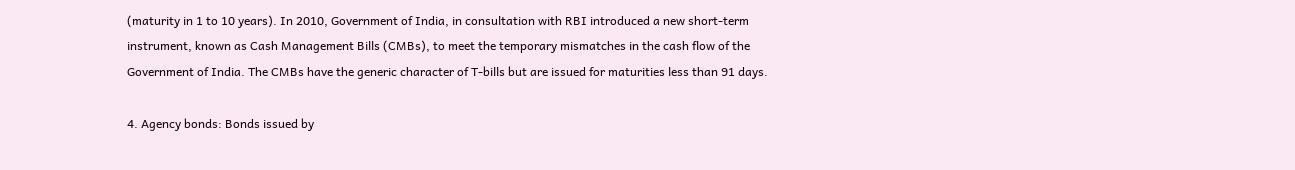(maturity in 1 to 10 years). In 2010, Government of India, in consultation with RBI introduced a new short-term instrument, known as Cash Management Bills (CMBs), to meet the temporary mismatches in the cash flow of the Government of India. The CMBs have the generic character of T-bills but are issued for maturities less than 91 days.

4. Agency bonds: Bonds issued by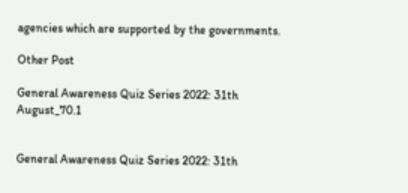agencies which are supported by the governments.

Other Post

General Awareness Quiz Series 2022: 31th August_70.1


General Awareness Quiz Series 2022: 31th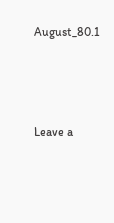August_80.1




Leave a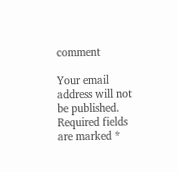comment

Your email address will not be published. Required fields are marked *